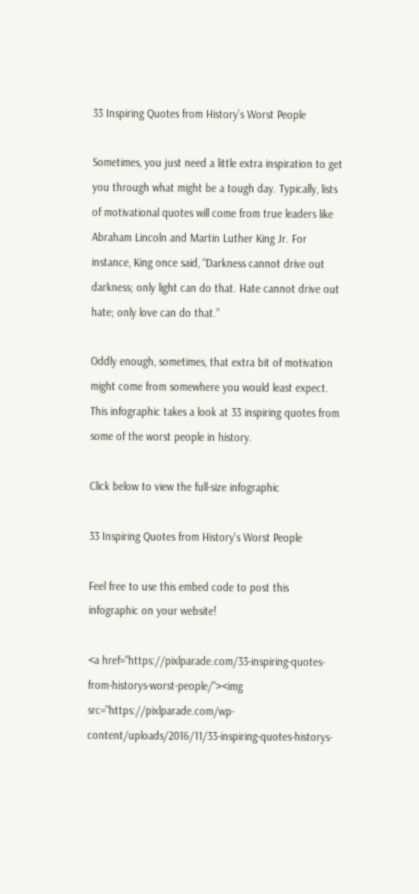33 Inspiring Quotes from History’s Worst People

Sometimes, you just need a little extra inspiration to get you through what might be a tough day. Typically, lists of motivational quotes will come from true leaders like Abraham Lincoln and Martin Luther King Jr. For instance, King once said, “Darkness cannot drive out darkness; only light can do that. Hate cannot drive out hate; only love can do that.”

Oddly enough, sometimes, that extra bit of motivation might come from somewhere you would least expect. This infographic takes a look at 33 inspiring quotes from some of the worst people in history.

Click below to view the full-size infographic

33 Inspiring Quotes from History's Worst People

Feel free to use this embed code to post this infographic on your website!

<a href="https://pixlparade.com/33-inspiring-quotes-from-historys-worst-people/"><img src="https://pixlparade.com/wp-content/uploads/2016/11/33-inspiring-quotes-historys-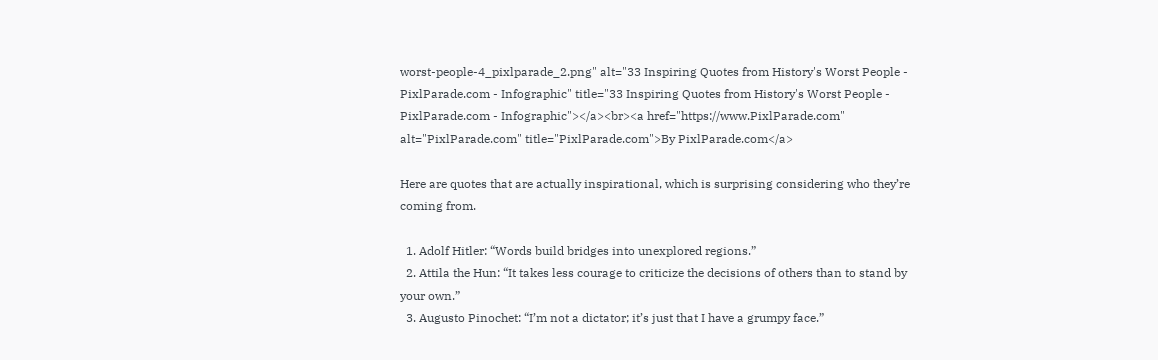worst-people-4_pixlparade_2.png" alt="33 Inspiring Quotes from History's Worst People - PixlParade.com - Infographic" title="33 Inspiring Quotes from History's Worst People - PixlParade.com - Infographic"></a><br><a href="https://www.PixlParade.com" alt="PixlParade.com" title="PixlParade.com">By PixlParade.com</a>

Here are quotes that are actually inspirational, which is surprising considering who they’re coming from.

  1. Adolf Hitler: “Words build bridges into unexplored regions.”
  2. Attila the Hun: “It takes less courage to criticize the decisions of others than to stand by your own.”
  3. Augusto Pinochet: “I’m not a dictator; it’s just that I have a grumpy face.”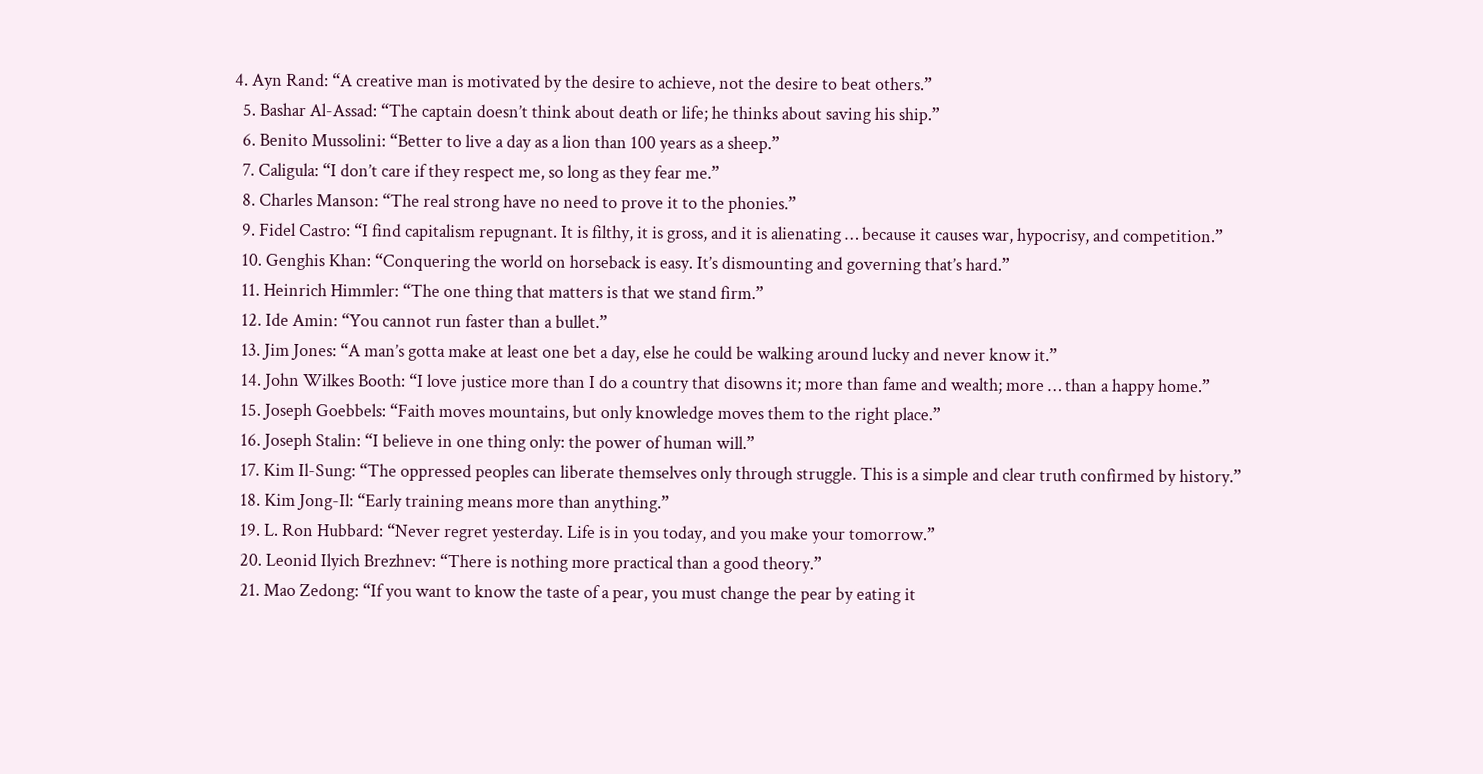4. Ayn Rand: “A creative man is motivated by the desire to achieve, not the desire to beat others.”
  5. Bashar Al-Assad: “The captain doesn’t think about death or life; he thinks about saving his ship.”
  6. Benito Mussolini: “Better to live a day as a lion than 100 years as a sheep.”
  7. Caligula: “I don’t care if they respect me, so long as they fear me.”
  8. Charles Manson: “The real strong have no need to prove it to the phonies.”
  9. Fidel Castro: “I find capitalism repugnant. It is filthy, it is gross, and it is alienating … because it causes war, hypocrisy, and competition.”
  10. Genghis Khan: “Conquering the world on horseback is easy. It’s dismounting and governing that’s hard.”
  11. Heinrich Himmler: “The one thing that matters is that we stand firm.”
  12. Ide Amin: “You cannot run faster than a bullet.”
  13. Jim Jones: “A man’s gotta make at least one bet a day, else he could be walking around lucky and never know it.”
  14. John Wilkes Booth: “I love justice more than I do a country that disowns it; more than fame and wealth; more … than a happy home.”
  15. Joseph Goebbels: “Faith moves mountains, but only knowledge moves them to the right place.”
  16. Joseph Stalin: “I believe in one thing only: the power of human will.”
  17. Kim Il-Sung: “The oppressed peoples can liberate themselves only through struggle. This is a simple and clear truth confirmed by history.”
  18. Kim Jong-Il: “Early training means more than anything.”
  19. L. Ron Hubbard: “Never regret yesterday. Life is in you today, and you make your tomorrow.”
  20. Leonid Ilyich Brezhnev: “There is nothing more practical than a good theory.”
  21. Mao Zedong: “If you want to know the taste of a pear, you must change the pear by eating it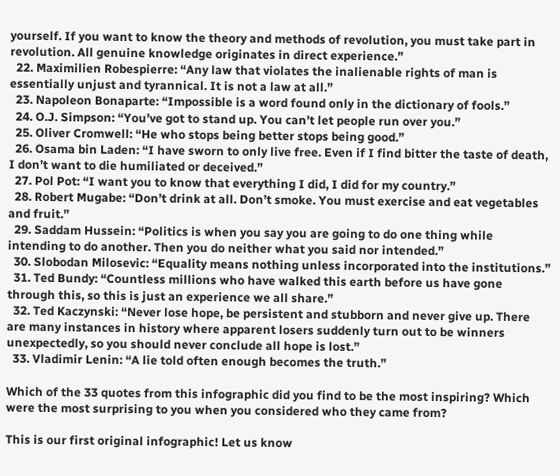yourself. If you want to know the theory and methods of revolution, you must take part in revolution. All genuine knowledge originates in direct experience.”
  22. Maximilien Robespierre: “Any law that violates the inalienable rights of man is essentially unjust and tyrannical. It is not a law at all.”
  23. Napoleon Bonaparte: “Impossible is a word found only in the dictionary of fools.”
  24. O.J. Simpson: “You’ve got to stand up. You can’t let people run over you.”
  25. Oliver Cromwell: “He who stops being better stops being good.”
  26. Osama bin Laden: “I have sworn to only live free. Even if I find bitter the taste of death, I don’t want to die humiliated or deceived.”
  27. Pol Pot: “I want you to know that everything I did, I did for my country.”
  28. Robert Mugabe: “Don’t drink at all. Don’t smoke. You must exercise and eat vegetables and fruit.”
  29. Saddam Hussein: “Politics is when you say you are going to do one thing while intending to do another. Then you do neither what you said nor intended.”
  30. Slobodan Milosevic: “Equality means nothing unless incorporated into the institutions.”
  31. Ted Bundy: “Countless millions who have walked this earth before us have gone through this, so this is just an experience we all share.”
  32. Ted Kaczynski: “Never lose hope, be persistent and stubborn and never give up. There are many instances in history where apparent losers suddenly turn out to be winners unexpectedly, so you should never conclude all hope is lost.”
  33. Vladimir Lenin: “A lie told often enough becomes the truth.”

Which of the 33 quotes from this infographic did you find to be the most inspiring? Which were the most surprising to you when you considered who they came from?

This is our first original infographic! Let us know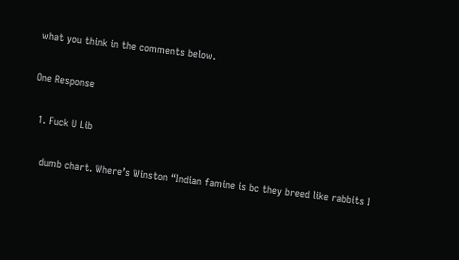what you think in the comments below.

One Response

  1. Fuck U Lib

    dumb chart. Where’s Winston “Indian famine is bc they breed like rabbits I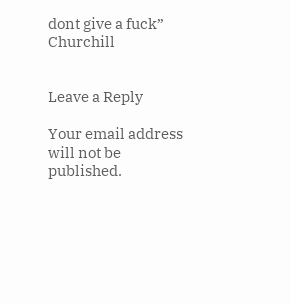dont give a fuck” Churchill


Leave a Reply

Your email address will not be published.